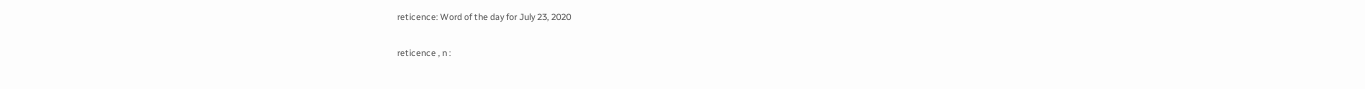reticence: Word of the day for July 23, 2020

reticence , n :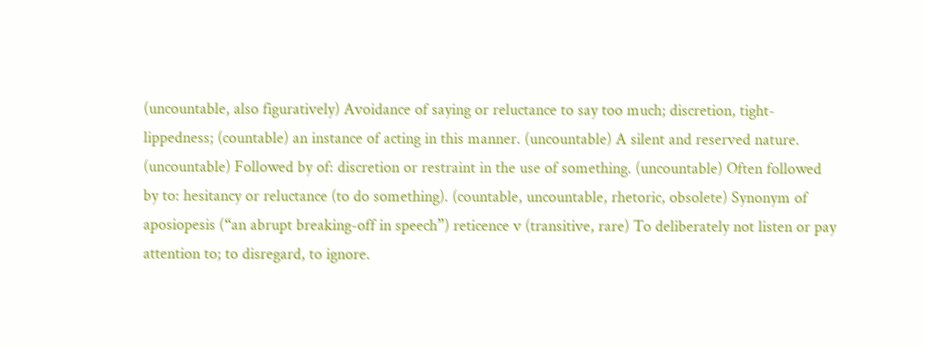(uncountable, also figuratively) Avoidance of saying or reluctance to say too much; discretion, tight-lippedness; (countable) an instance of acting in this manner. (uncountable) A silent and reserved nature. (uncountable) Followed by of: discretion or restraint in the use of something. (uncountable) Often followed by to: hesitancy or reluctance (to do something). (countable, uncountable, rhetoric, obsolete) Synonym of aposiopesis (“an abrupt breaking-off in speech”) reticence v (transitive, rare) To deliberately not listen or pay attention to; to disregard, to ignore.